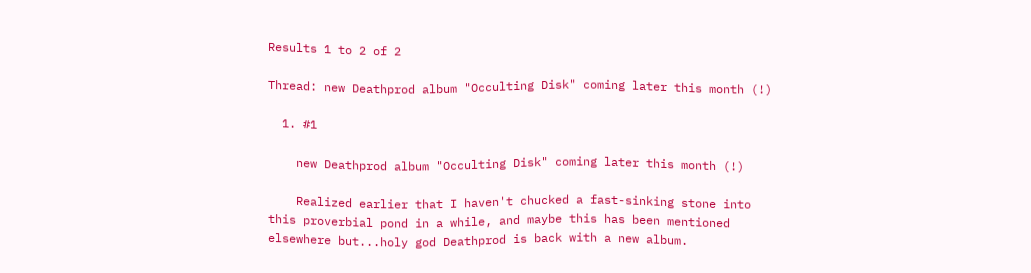Results 1 to 2 of 2

Thread: new Deathprod album "Occulting Disk" coming later this month (!)

  1. #1

    new Deathprod album "Occulting Disk" coming later this month (!)

    Realized earlier that I haven't chucked a fast-sinking stone into this proverbial pond in a while, and maybe this has been mentioned elsewhere but...holy god Deathprod is back with a new album.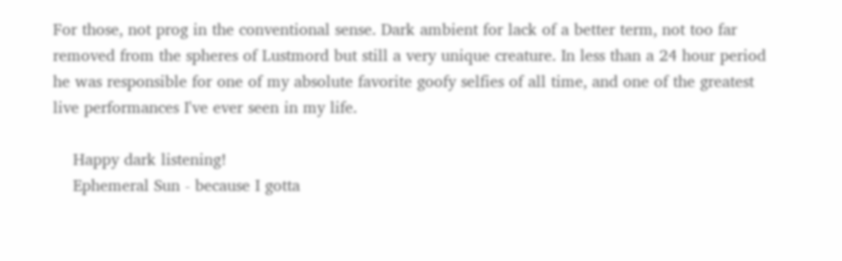For those, not prog in the conventional sense. Dark ambient for lack of a better term, not too far removed from the spheres of Lustmord but still a very unique creature. In less than a 24 hour period he was responsible for one of my absolute favorite goofy selfies of all time, and one of the greatest live performances I've ever seen in my life.

    Happy dark listening!
    Ephemeral Sun - because I gotta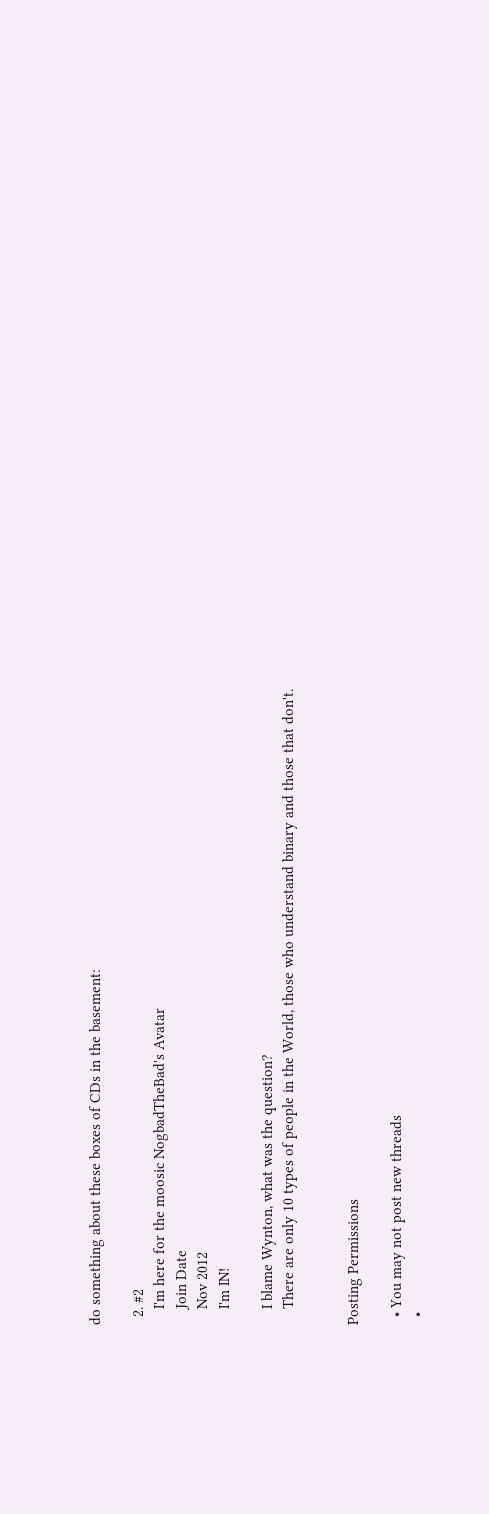do something about these boxes of CDs in the basement:

  2. #2
    I'm here for the moosic NogbadTheBad's Avatar
    Join Date
    Nov 2012
    I'm IN!

    I blame Wynton, what was the question?
    There are only 10 types of people in the World, those who understand binary and those that don't.


Posting Permissions

  • You may not post new threads
  •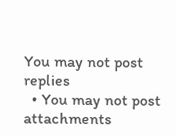You may not post replies
  • You may not post attachments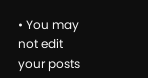• You may not edit your posts